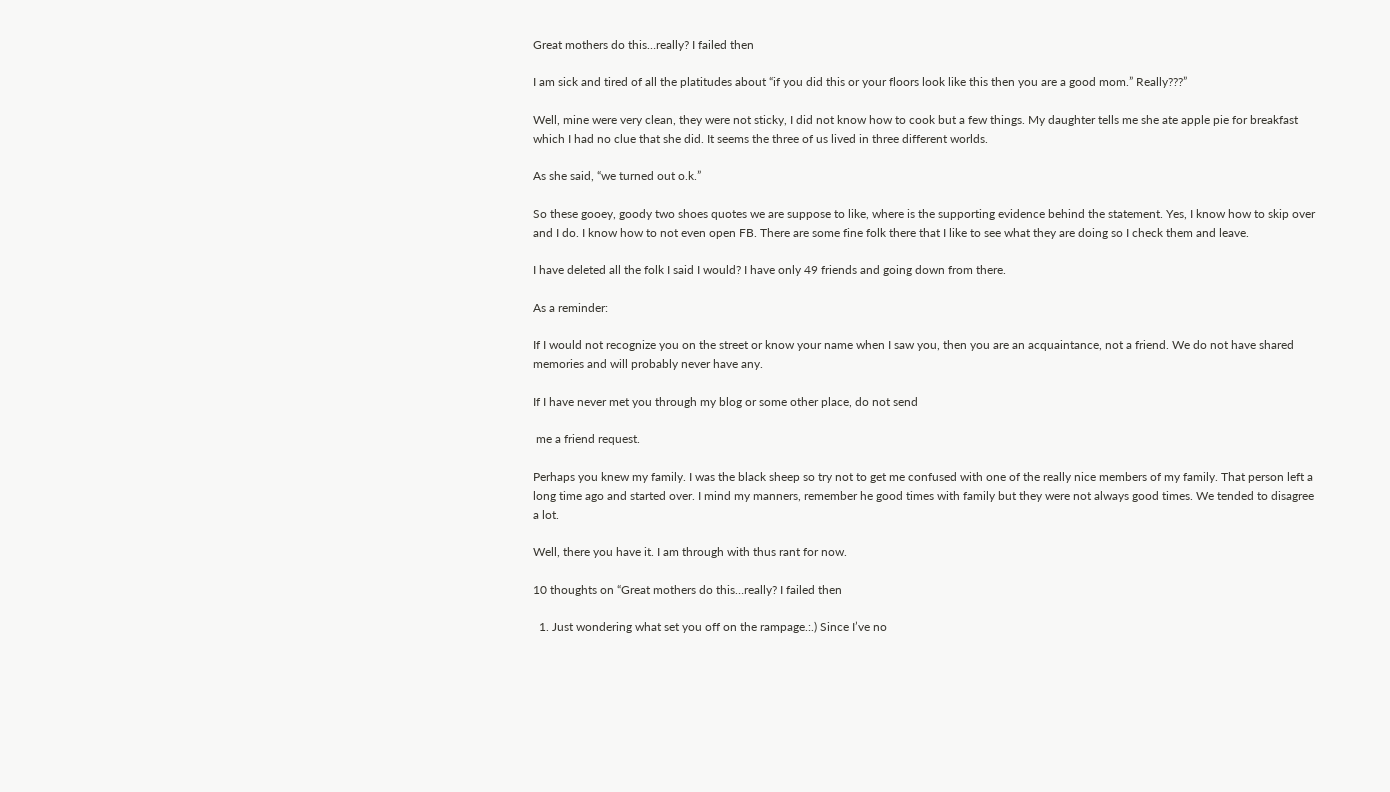Great mothers do this…really? I failed then

I am sick and tired of all the platitudes about “if you did this or your floors look like this then you are a good mom.” Really???”

Well, mine were very clean, they were not sticky, I did not know how to cook but a few things. My daughter tells me she ate apple pie for breakfast which I had no clue that she did. It seems the three of us lived in three different worlds.

As she said, “we turned out o.k.”

So these gooey, goody two shoes quotes we are suppose to like, where is the supporting evidence behind the statement. Yes, I know how to skip over and I do. I know how to not even open FB. There are some fine folk there that I like to see what they are doing so I check them and leave.

I have deleted all the folk I said I would? I have only 49 friends and going down from there.

As a reminder:

If I would not recognize you on the street or know your name when I saw you, then you are an acquaintance, not a friend. We do not have shared memories and will probably never have any.

If I have never met you through my blog or some other place, do not send

 me a friend request.

Perhaps you knew my family. I was the black sheep so try not to get me confused with one of the really nice members of my family. That person left a long time ago and started over. I mind my manners, remember he good times with family but they were not always good times. We tended to disagree a lot.

Well, there you have it. I am through with thus rant for now.

10 thoughts on “Great mothers do this…really? I failed then

  1. Just wondering what set you off on the rampage.:.) Since I’ve no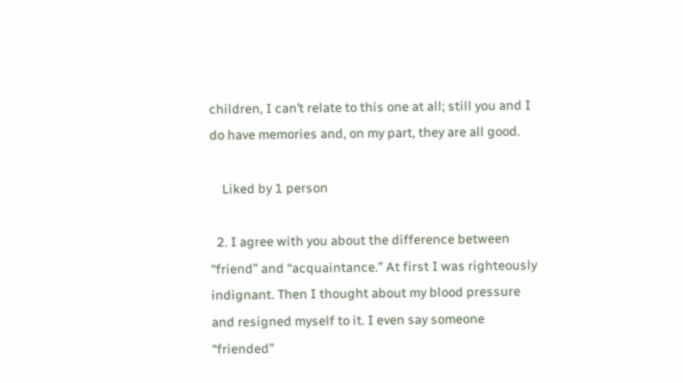children, I can’t relate to this one at all; still you and I do have memories and, on my part, they are all good.

    Liked by 1 person

  2. I agree with you about the difference between “friend” and “acquaintance.” At first I was righteously indignant. Then I thought about my blood pressure and resigned myself to it. I even say someone “friended”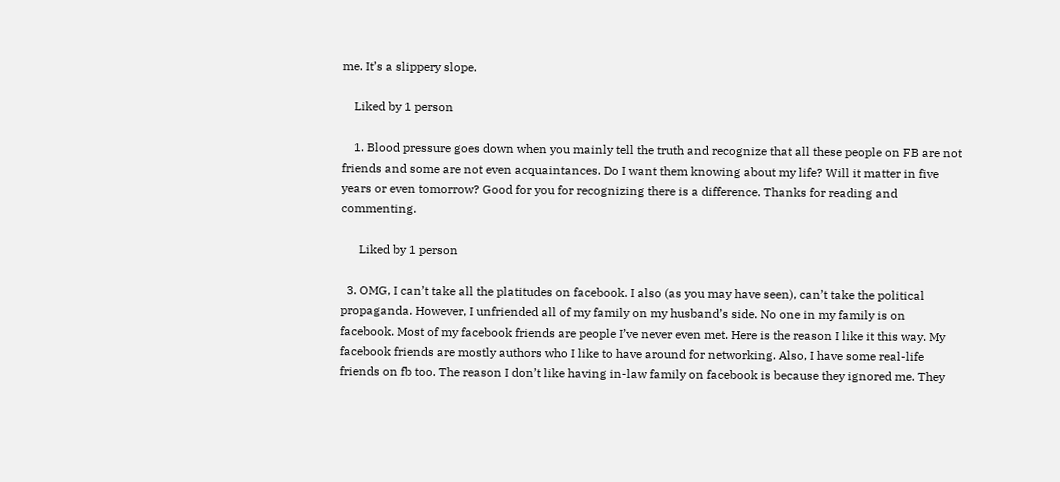me. It’s a slippery slope.

    Liked by 1 person

    1. Blood pressure goes down when you mainly tell the truth and recognize that all these people on FB are not friends and some are not even acquaintances. Do I want them knowing about my life? Will it matter in five years or even tomorrow? Good for you for recognizing there is a difference. Thanks for reading and commenting.

      Liked by 1 person

  3. OMG, I can’t take all the platitudes on facebook. I also (as you may have seen), can’t take the political propaganda. However, I unfriended all of my family on my husband’s side. No one in my family is on facebook. Most of my facebook friends are people I’ve never even met. Here is the reason I like it this way. My facebook friends are mostly authors who I like to have around for networking. Also, I have some real-life friends on fb too. The reason I don’t like having in-law family on facebook is because they ignored me. They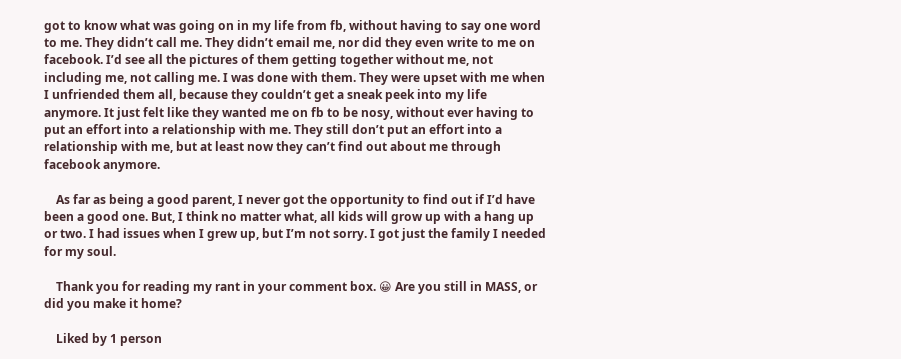got to know what was going on in my life from fb, without having to say one word to me. They didn’t call me. They didn’t email me, nor did they even write to me on facebook. I’d see all the pictures of them getting together without me, not including me, not calling me. I was done with them. They were upset with me when I unfriended them all, because they couldn’t get a sneak peek into my life anymore. It just felt like they wanted me on fb to be nosy, without ever having to put an effort into a relationship with me. They still don’t put an effort into a relationship with me, but at least now they can’t find out about me through facebook anymore.

    As far as being a good parent, I never got the opportunity to find out if I’d have been a good one. But, I think no matter what, all kids will grow up with a hang up or two. I had issues when I grew up, but I’m not sorry. I got just the family I needed for my soul.

    Thank you for reading my rant in your comment box. 😀 Are you still in MASS, or did you make it home?

    Liked by 1 person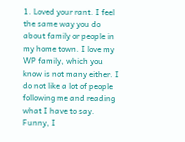1. Loved your rant. I feel the same way you do about family or people in my home town. I love my WP family, which you know is not many either. I do not like a lot of people following me and reading what I have to say. Funny, I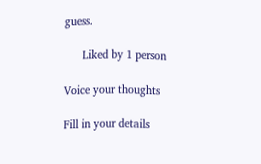guess.

      Liked by 1 person

Voice your thoughts

Fill in your details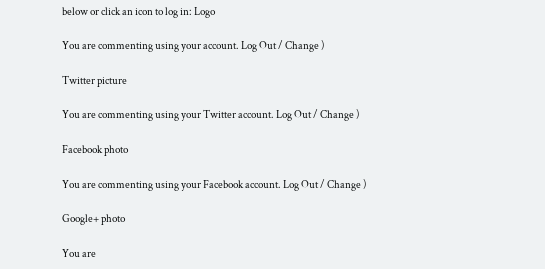below or click an icon to log in: Logo

You are commenting using your account. Log Out / Change )

Twitter picture

You are commenting using your Twitter account. Log Out / Change )

Facebook photo

You are commenting using your Facebook account. Log Out / Change )

Google+ photo

You are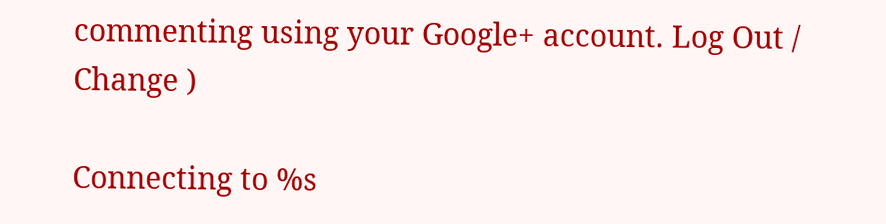commenting using your Google+ account. Log Out / Change )

Connecting to %s